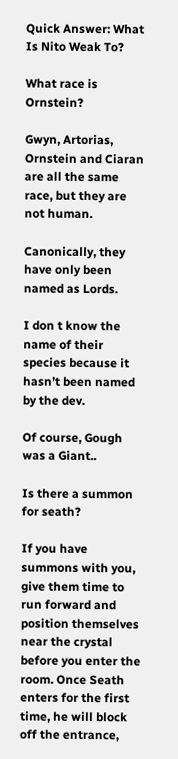Quick Answer: What Is Nito Weak To?

What race is Ornstein?

Gwyn, Artorias, Ornstein and Ciaran are all the same race, but they are not human.

Canonically, they have only been named as Lords.

I don t know the name of their species because it hasn’t been named by the dev.

Of course, Gough was a Giant..

Is there a summon for seath?

If you have summons with you, give them time to run forward and position themselves near the crystal before you enter the room. Once Seath enters for the first time, he will block off the entrance,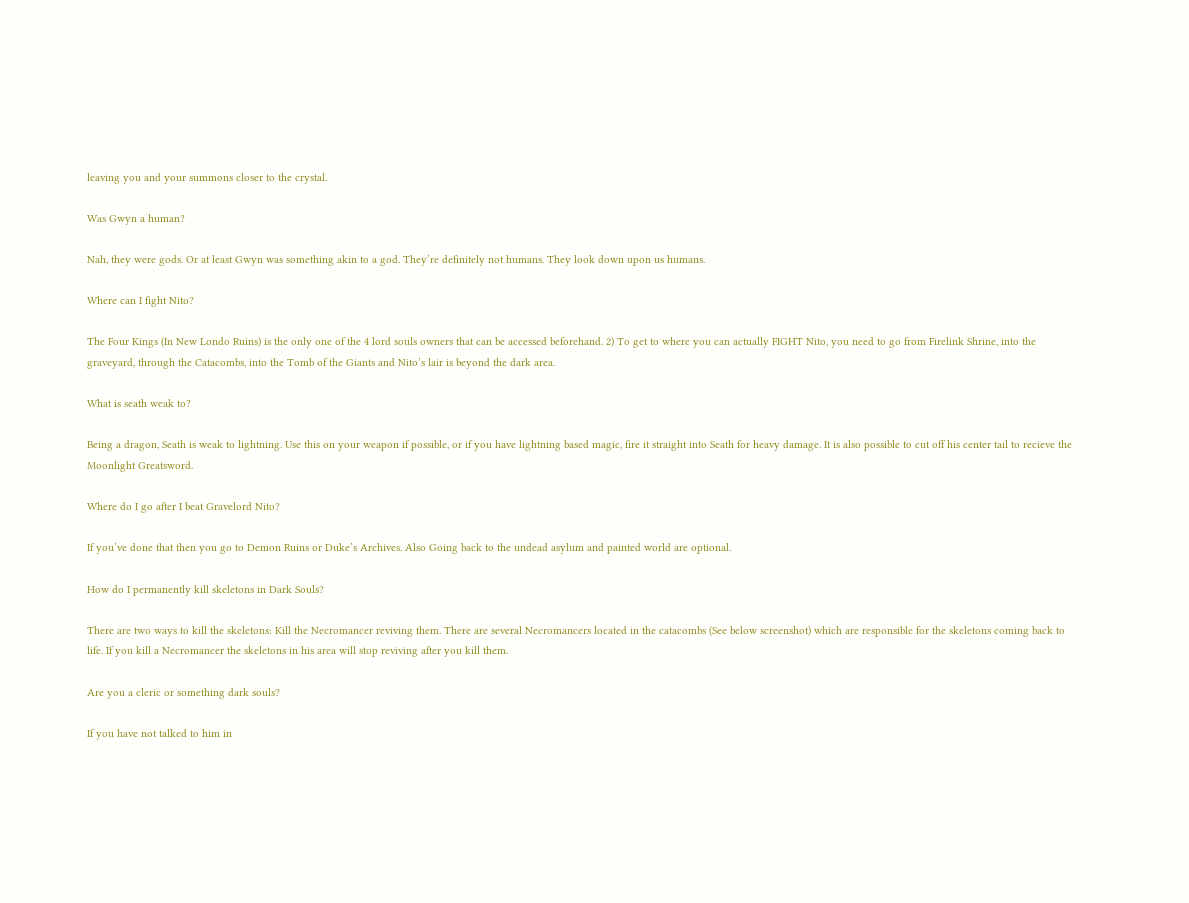leaving you and your summons closer to the crystal.

Was Gwyn a human?

Nah, they were gods. Or at least Gwyn was something akin to a god. They’re definitely not humans. They look down upon us humans.

Where can I fight Nito?

The Four Kings (In New Londo Ruins) is the only one of the 4 lord souls owners that can be accessed beforehand. 2) To get to where you can actually FIGHT Nito, you need to go from Firelink Shrine, into the graveyard, through the Catacombs, into the Tomb of the Giants and Nito’s lair is beyond the dark area.

What is seath weak to?

Being a dragon, Seath is weak to lightning. Use this on your weapon if possible, or if you have lightning based magic, fire it straight into Seath for heavy damage. It is also possible to cut off his center tail to recieve the Moonlight Greatsword.

Where do I go after I beat Gravelord Nito?

If you’ve done that then you go to Demon Ruins or Duke’s Archives. Also Going back to the undead asylum and painted world are optional.

How do I permanently kill skeletons in Dark Souls?

There are two ways to kill the skeletons: Kill the Necromancer reviving them. There are several Necromancers located in the catacombs (See below screenshot) which are responsible for the skeletons coming back to life. If you kill a Necromancer the skeletons in his area will stop reviving after you kill them.

Are you a cleric or something dark souls?

If you have not talked to him in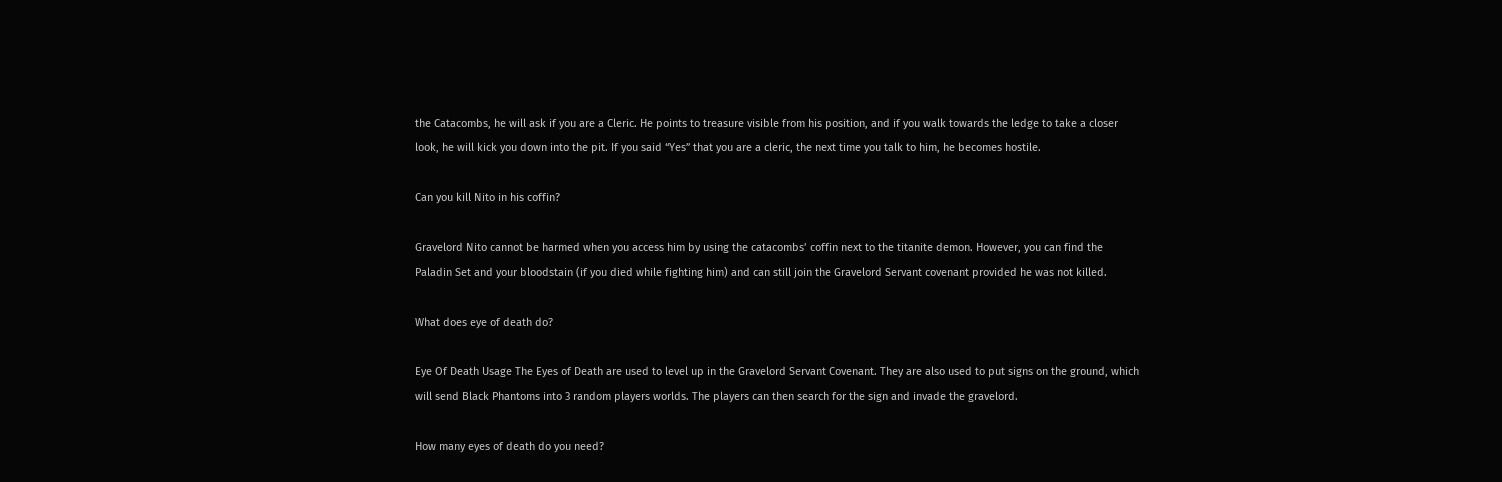the Catacombs, he will ask if you are a Cleric. He points to treasure visible from his position, and if you walk towards the ledge to take a closer look, he will kick you down into the pit. If you said “Yes” that you are a cleric, the next time you talk to him, he becomes hostile.

Can you kill Nito in his coffin?

Gravelord Nito cannot be harmed when you access him by using the catacombs’ coffin next to the titanite demon. However, you can find the Paladin Set and your bloodstain (if you died while fighting him) and can still join the Gravelord Servant covenant provided he was not killed.

What does eye of death do?

Eye Of Death Usage The Eyes of Death are used to level up in the Gravelord Servant Covenant. They are also used to put signs on the ground, which will send Black Phantoms into 3 random players worlds. The players can then search for the sign and invade the gravelord.

How many eyes of death do you need?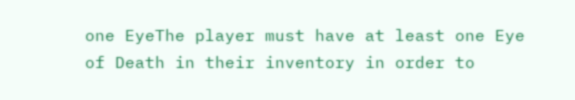one EyeThe player must have at least one Eye of Death in their inventory in order to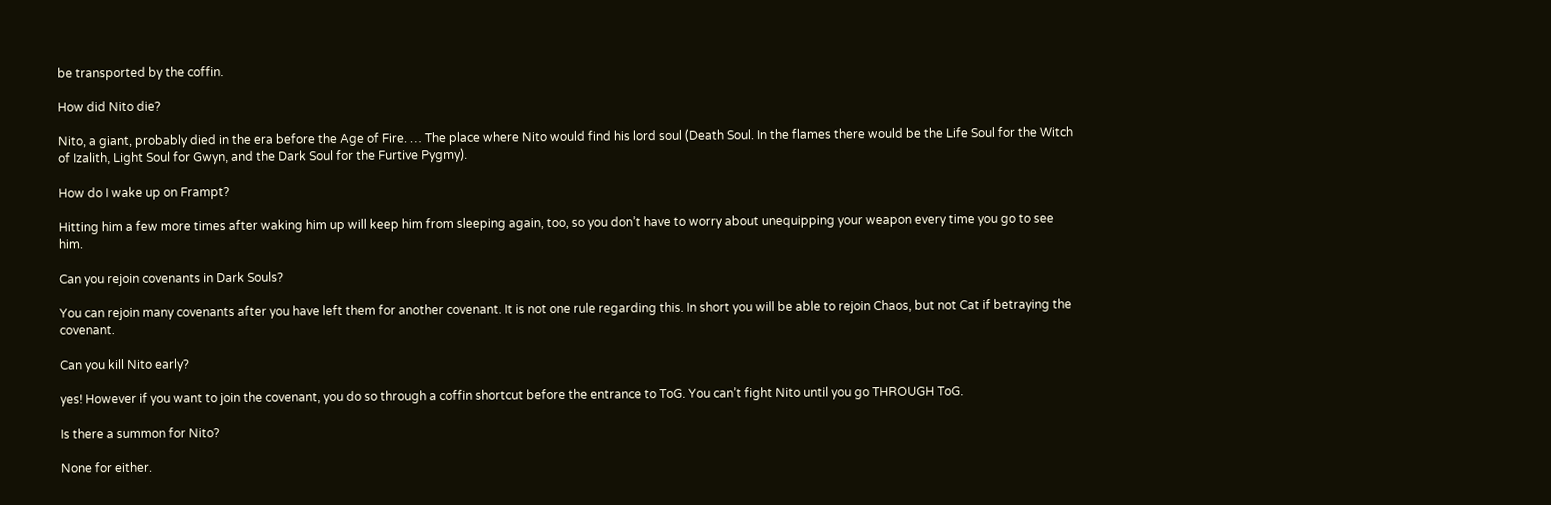be transported by the coffin.

How did Nito die?

Nito, a giant, probably died in the era before the Age of Fire. … The place where Nito would find his lord soul (Death Soul. In the flames there would be the Life Soul for the Witch of Izalith, Light Soul for Gwyn, and the Dark Soul for the Furtive Pygmy).

How do I wake up on Frampt?

Hitting him a few more times after waking him up will keep him from sleeping again, too, so you don’t have to worry about unequipping your weapon every time you go to see him.

Can you rejoin covenants in Dark Souls?

You can rejoin many covenants after you have left them for another covenant. It is not one rule regarding this. In short you will be able to rejoin Chaos, but not Cat if betraying the covenant.

Can you kill Nito early?

yes! However if you want to join the covenant, you do so through a coffin shortcut before the entrance to ToG. You can’t fight Nito until you go THROUGH ToG.

Is there a summon for Nito?

None for either.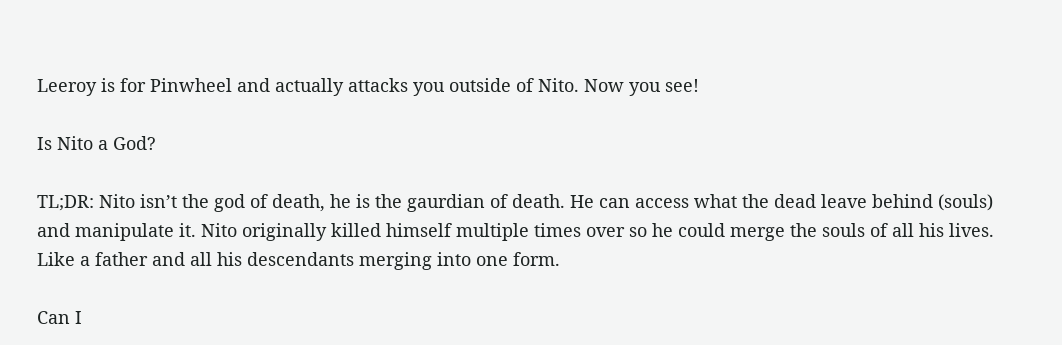Leeroy is for Pinwheel and actually attacks you outside of Nito. Now you see!

Is Nito a God?

TL;DR: Nito isn’t the god of death, he is the gaurdian of death. He can access what the dead leave behind (souls) and manipulate it. Nito originally killed himself multiple times over so he could merge the souls of all his lives. Like a father and all his descendants merging into one form.

Can I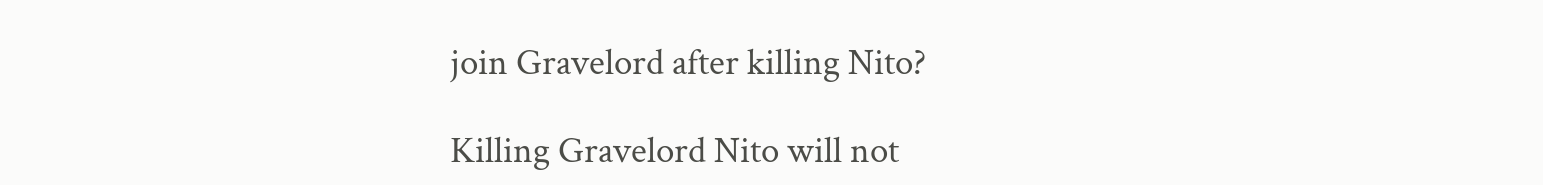join Gravelord after killing Nito?

Killing Gravelord Nito will not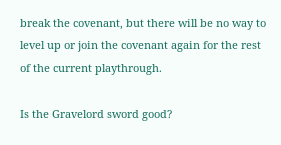break the covenant, but there will be no way to level up or join the covenant again for the rest of the current playthrough.

Is the Gravelord sword good?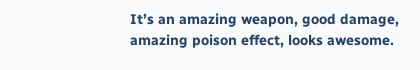It’s an amazing weapon, good damage, amazing poison effect, looks awesome.